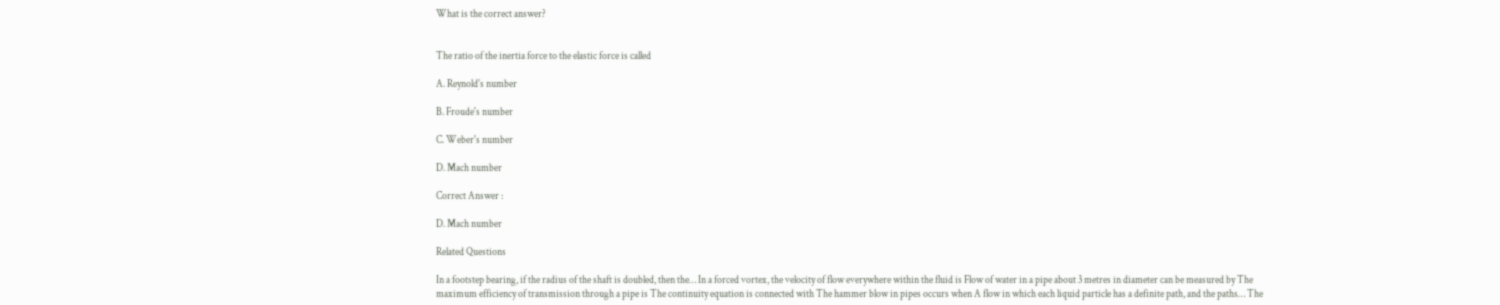What is the correct answer?


The ratio of the inertia force to the elastic force is called

A. Reynold's number

B. Froude's number

C. Weber's number

D. Mach number

Correct Answer :

D. Mach number

Related Questions

In a footstep bearing, if the radius of the shaft is doubled, then the… In a forced vortex, the velocity of flow everywhere within the fluid is Flow of water in a pipe about 3 metres in diameter can be measured by The maximum efficiency of transmission through a pipe is The continuity equation is connected with The hammer blow in pipes occurs when A flow in which each liquid particle has a definite path, and the paths… The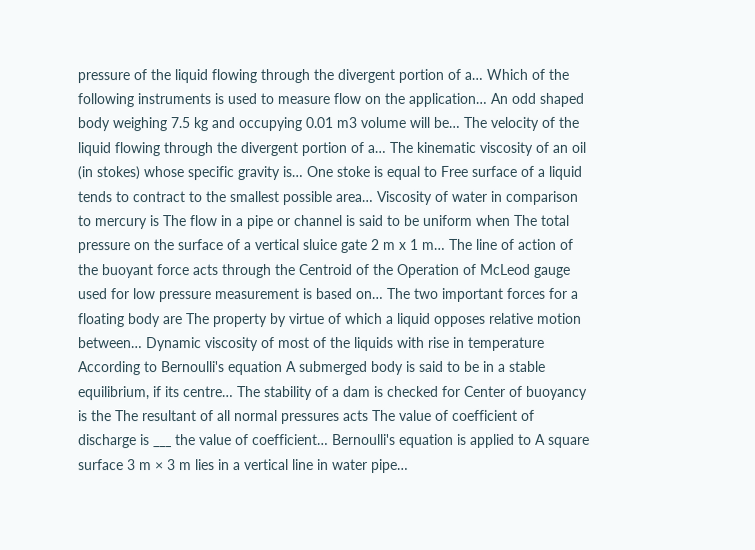pressure of the liquid flowing through the divergent portion of a… Which of the following instruments is used to measure flow on the application… An odd shaped body weighing 7.5 kg and occupying 0.01 m3 volume will be… The velocity of the liquid flowing through the divergent portion of a… The kinematic viscosity of an oil (in stokes) whose specific gravity is… One stoke is equal to Free surface of a liquid tends to contract to the smallest possible area… Viscosity of water in comparison to mercury is The flow in a pipe or channel is said to be uniform when The total pressure on the surface of a vertical sluice gate 2 m x 1 m… The line of action of the buoyant force acts through the Centroid of the Operation of McLeod gauge used for low pressure measurement is based on… The two important forces for a floating body are The property by virtue of which a liquid opposes relative motion between… Dynamic viscosity of most of the liquids with rise in temperature According to Bernoulli's equation A submerged body is said to be in a stable equilibrium, if its centre… The stability of a dam is checked for Center of buoyancy is the The resultant of all normal pressures acts The value of coefficient of discharge is ___ the value of coefficient… Bernoulli's equation is applied to A square surface 3 m × 3 m lies in a vertical line in water pipe…